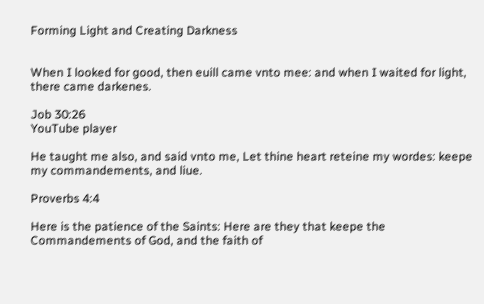Forming Light and Creating Darkness


When I looked for good, then euill came vnto mee: and when I waited for light, there came darkenes.

Job 30:26
YouTube player

He taught me also, and said vnto me, Let thine heart reteine my wordes: keepe my commandements, and liue.

Proverbs 4:4

Here is the patience of the Saints: Here are they that keepe the Commandements of God, and the faith of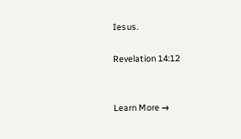Iesus.

Revelation 14:12


Learn More →